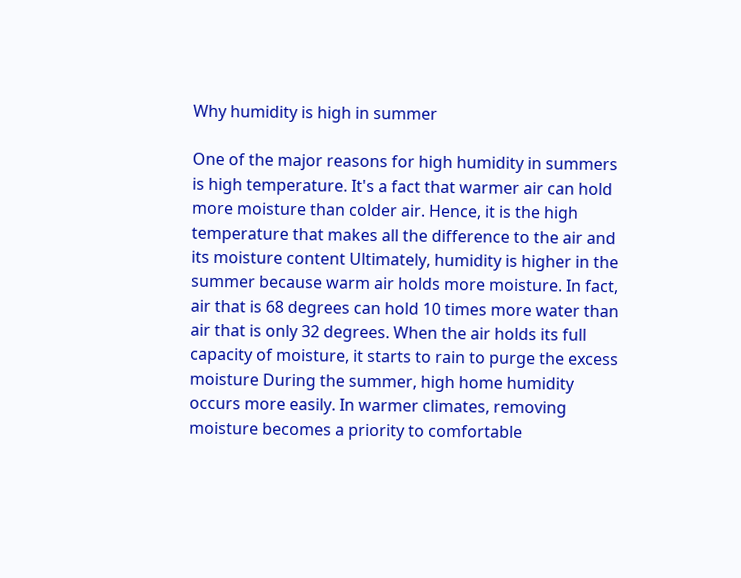Why humidity is high in summer

One of the major reasons for high humidity in summers is high temperature. It's a fact that warmer air can hold more moisture than colder air. Hence, it is the high temperature that makes all the difference to the air and its moisture content Ultimately, humidity is higher in the summer because warm air holds more moisture. In fact, air that is 68 degrees can hold 10 times more water than air that is only 32 degrees. When the air holds its full capacity of moisture, it starts to rain to purge the excess moisture During the summer, high home humidity occurs more easily. In warmer climates, removing moisture becomes a priority to comfortable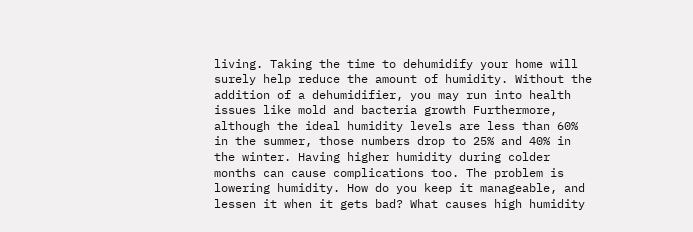living. Taking the time to dehumidify your home will surely help reduce the amount of humidity. Without the addition of a dehumidifier, you may run into health issues like mold and bacteria growth Furthermore, although the ideal humidity levels are less than 60% in the summer, those numbers drop to 25% and 40% in the winter. Having higher humidity during colder months can cause complications too. The problem is lowering humidity. How do you keep it manageable, and lessen it when it gets bad? What causes high humidity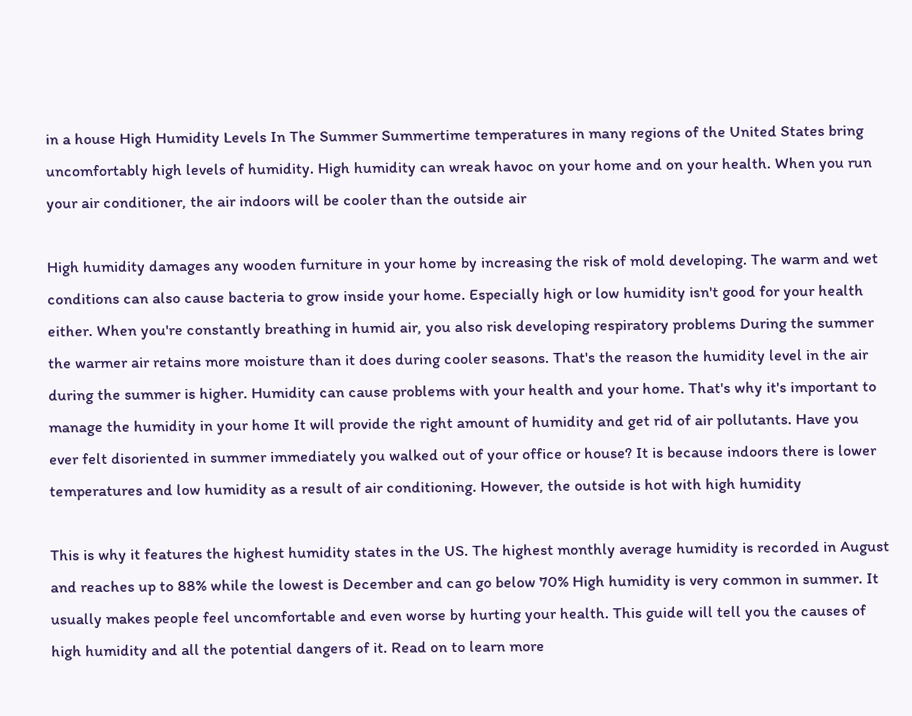in a house High Humidity Levels In The Summer Summertime temperatures in many regions of the United States bring uncomfortably high levels of humidity. High humidity can wreak havoc on your home and on your health. When you run your air conditioner, the air indoors will be cooler than the outside air

High humidity damages any wooden furniture in your home by increasing the risk of mold developing. The warm and wet conditions can also cause bacteria to grow inside your home. Especially high or low humidity isn't good for your health either. When you're constantly breathing in humid air, you also risk developing respiratory problems During the summer the warmer air retains more moisture than it does during cooler seasons. That's the reason the humidity level in the air during the summer is higher. Humidity can cause problems with your health and your home. That's why it's important to manage the humidity in your home It will provide the right amount of humidity and get rid of air pollutants. Have you ever felt disoriented in summer immediately you walked out of your office or house? It is because indoors there is lower temperatures and low humidity as a result of air conditioning. However, the outside is hot with high humidity

This is why it features the highest humidity states in the US. The highest monthly average humidity is recorded in August and reaches up to 88% while the lowest is December and can go below 70% High humidity is very common in summer. It usually makes people feel uncomfortable and even worse by hurting your health. This guide will tell you the causes of high humidity and all the potential dangers of it. Read on to learn more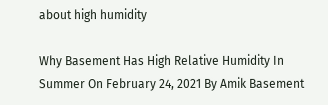about high humidity

Why Basement Has High Relative Humidity In Summer On February 24, 2021 By Amik Basement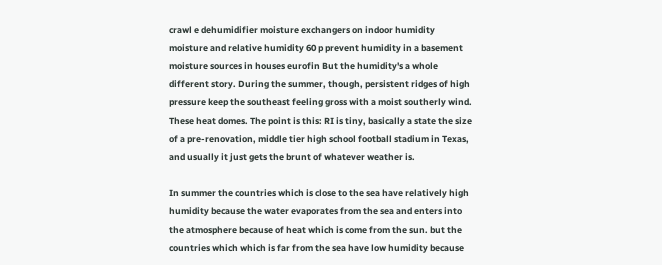crawl e dehumidifier moisture exchangers on indoor humidity moisture and relative humidity 60 p prevent humidity in a basement moisture sources in houses eurofin But the humidity's a whole different story. During the summer, though, persistent ridges of high pressure keep the southeast feeling gross with a moist southerly wind. These heat domes. The point is this: RI is tiny, basically a state the size of a pre-renovation, middle tier high school football stadium in Texas, and usually it just gets the brunt of whatever weather is.

In summer the countries which is close to the sea have relatively high humidity because the water evaporates from the sea and enters into the atmosphere because of heat which is come from the sun. but the countries which which is far from the sea have low humidity because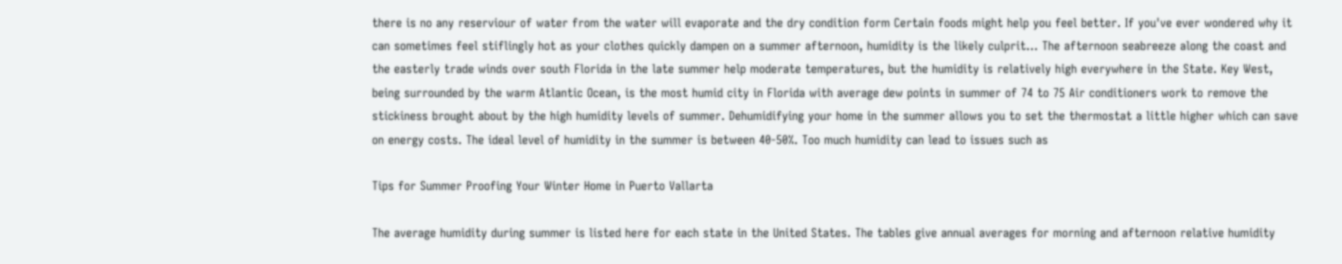there is no any reserviour of water from the water will evaporate and the dry condition form Certain foods might help you feel better. If you've ever wondered why it can sometimes feel stiflingly hot as your clothes quickly dampen on a summer afternoon, humidity is the likely culprit... The afternoon seabreeze along the coast and the easterly trade winds over south Florida in the late summer help moderate temperatures, but the humidity is relatively high everywhere in the State. Key West, being surrounded by the warm Atlantic Ocean, is the most humid city in Florida with average dew points in summer of 74 to 75 Air conditioners work to remove the stickiness brought about by the high humidity levels of summer. Dehumidifying your home in the summer allows you to set the thermostat a little higher which can save on energy costs. The ideal level of humidity in the summer is between 40-50%. Too much humidity can lead to issues such as

Tips for Summer Proofing Your Winter Home in Puerto Vallarta

The average humidity during summer is listed here for each state in the United States. The tables give annual averages for morning and afternoon relative humidity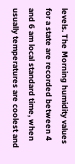levels. The Morning humidity values for a state are recorded between 4 and 6 am local standard time, when usually temperatures are coolest and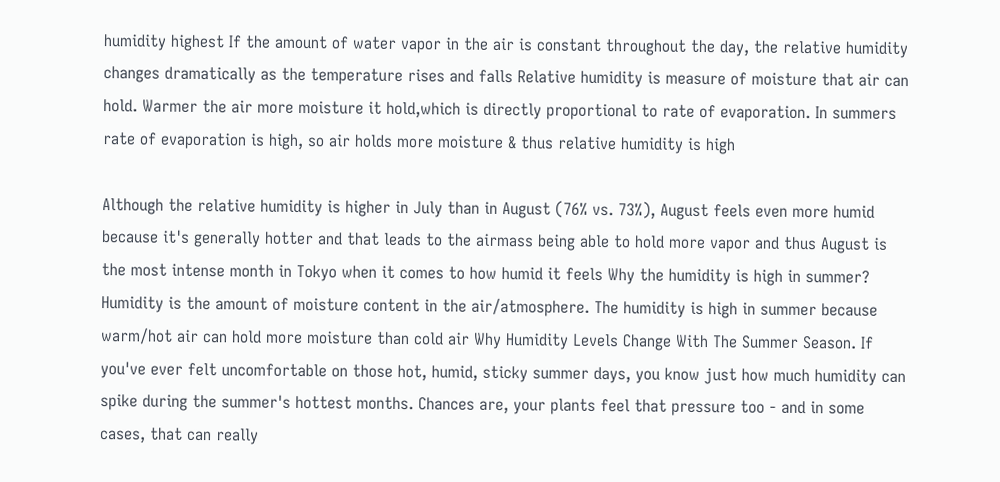humidity highest If the amount of water vapor in the air is constant throughout the day, the relative humidity changes dramatically as the temperature rises and falls Relative humidity is measure of moisture that air can hold. Warmer the air more moisture it hold,which is directly proportional to rate of evaporation. In summers rate of evaporation is high, so air holds more moisture & thus relative humidity is high

Although the relative humidity is higher in July than in August (76% vs. 73%), August feels even more humid because it's generally hotter and that leads to the airmass being able to hold more vapor and thus August is the most intense month in Tokyo when it comes to how humid it feels Why the humidity is high in summer? Humidity is the amount of moisture content in the air/atmosphere. The humidity is high in summer because warm/hot air can hold more moisture than cold air Why Humidity Levels Change With The Summer Season. If you've ever felt uncomfortable on those hot, humid, sticky summer days, you know just how much humidity can spike during the summer's hottest months. Chances are, your plants feel that pressure too - and in some cases, that can really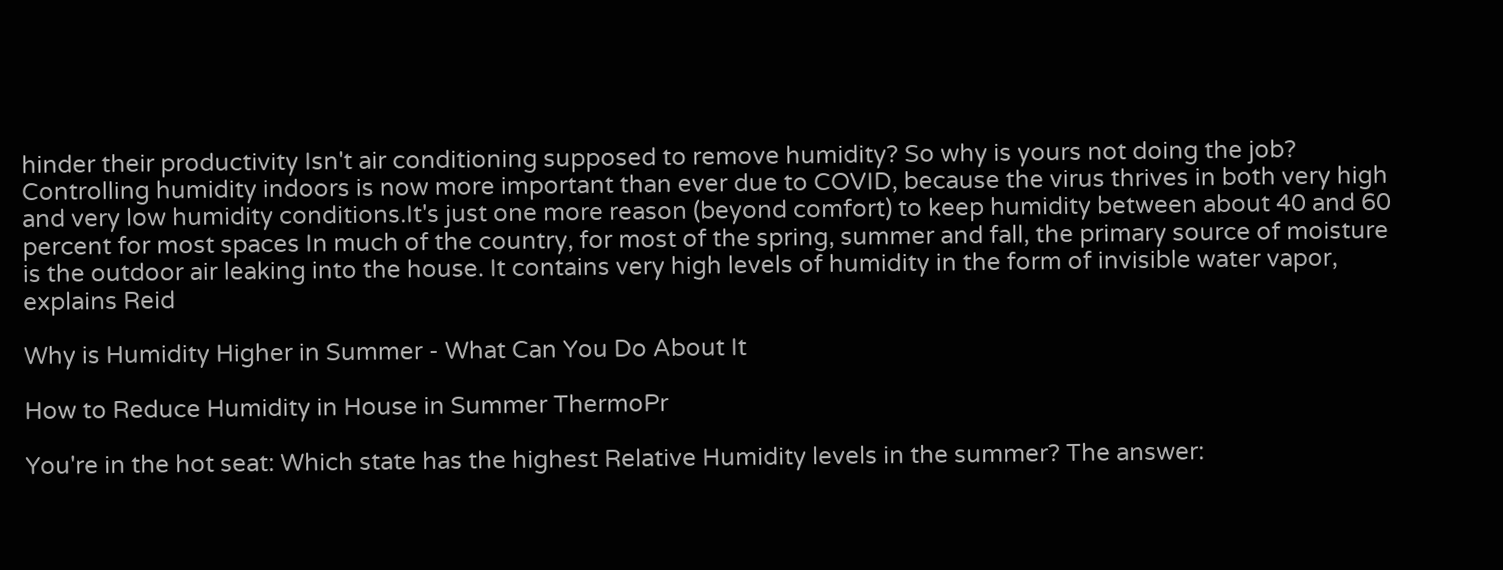hinder their productivity Isn't air conditioning supposed to remove humidity? So why is yours not doing the job? Controlling humidity indoors is now more important than ever due to COVID, because the virus thrives in both very high and very low humidity conditions.It's just one more reason (beyond comfort) to keep humidity between about 40 and 60 percent for most spaces In much of the country, for most of the spring, summer and fall, the primary source of moisture is the outdoor air leaking into the house. It contains very high levels of humidity in the form of invisible water vapor, explains Reid

Why is Humidity Higher in Summer - What Can You Do About It

How to Reduce Humidity in House in Summer ThermoPr

You're in the hot seat: Which state has the highest Relative Humidity levels in the summer? The answer: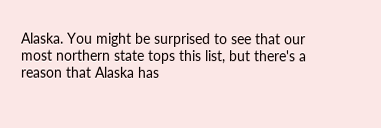Alaska. You might be surprised to see that our most northern state tops this list, but there's a reason that Alaska has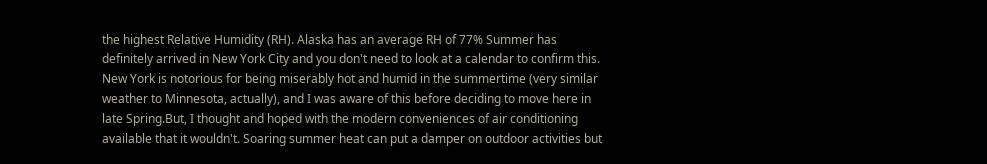the highest Relative Humidity (RH). Alaska has an average RH of 77% Summer has definitely arrived in New York City and you don't need to look at a calendar to confirm this. New York is notorious for being miserably hot and humid in the summertime (very similar weather to Minnesota, actually), and I was aware of this before deciding to move here in late Spring.But, I thought and hoped with the modern conveniences of air conditioning available that it wouldn't. Soaring summer heat can put a damper on outdoor activities but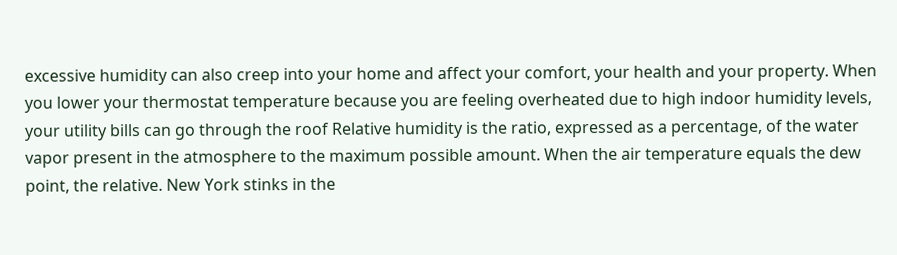excessive humidity can also creep into your home and affect your comfort, your health and your property. When you lower your thermostat temperature because you are feeling overheated due to high indoor humidity levels, your utility bills can go through the roof Relative humidity is the ratio, expressed as a percentage, of the water vapor present in the atmosphere to the maximum possible amount. When the air temperature equals the dew point, the relative. New York stinks in the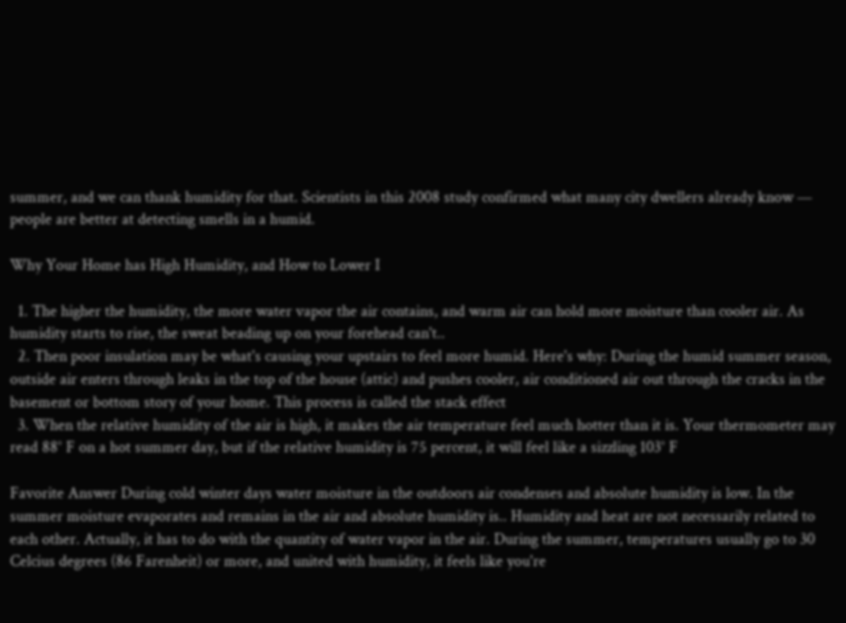summer, and we can thank humidity for that. Scientists in this 2008 study confirmed what many city dwellers already know — people are better at detecting smells in a humid.

Why Your Home has High Humidity, and How to Lower I

  1. The higher the humidity, the more water vapor the air contains, and warm air can hold more moisture than cooler air. As humidity starts to rise, the sweat beading up on your forehead can't..
  2. Then poor insulation may be what's causing your upstairs to feel more humid. Here's why: During the humid summer season, outside air enters through leaks in the top of the house (attic) and pushes cooler, air conditioned air out through the cracks in the basement or bottom story of your home. This process is called the stack effect
  3. When the relative humidity of the air is high, it makes the air temperature feel much hotter than it is. Your thermometer may read 88° F on a hot summer day, but if the relative humidity is 75 percent, it will feel like a sizzling 103° F

Favorite Answer During cold winter days water moisture in the outdoors air condenses and absolute humidity is low. In the summer moisture evaporates and remains in the air and absolute humidity is.. Humidity and heat are not necessarily related to each other. Actually, it has to do with the quantity of water vapor in the air. During the summer, temperatures usually go to 30 Celcius degrees (86 Farenheit) or more, and united with humidity, it feels like you're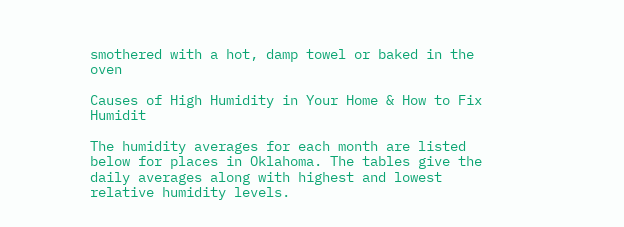smothered with a hot, damp towel or baked in the oven

Causes of High Humidity in Your Home & How to Fix Humidit

The humidity averages for each month are listed below for places in Oklahoma. The tables give the daily averages along with highest and lowest relative humidity levels.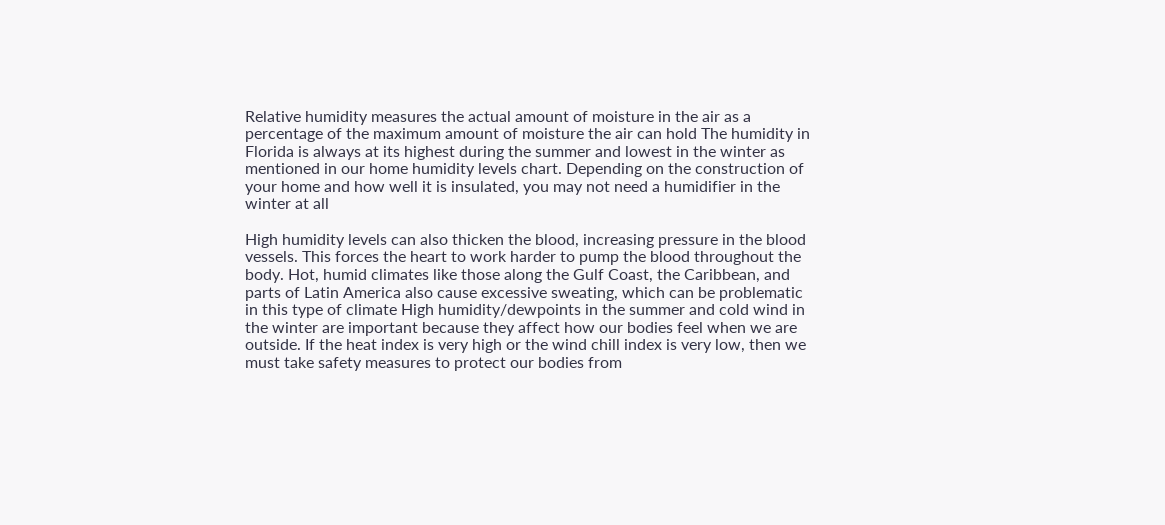Relative humidity measures the actual amount of moisture in the air as a percentage of the maximum amount of moisture the air can hold The humidity in Florida is always at its highest during the summer and lowest in the winter as mentioned in our home humidity levels chart. Depending on the construction of your home and how well it is insulated, you may not need a humidifier in the winter at all

High humidity levels can also thicken the blood, increasing pressure in the blood vessels. This forces the heart to work harder to pump the blood throughout the body. Hot, humid climates like those along the Gulf Coast, the Caribbean, and parts of Latin America also cause excessive sweating, which can be problematic in this type of climate High humidity/dewpoints in the summer and cold wind in the winter are important because they affect how our bodies feel when we are outside. If the heat index is very high or the wind chill index is very low, then we must take safety measures to protect our bodies from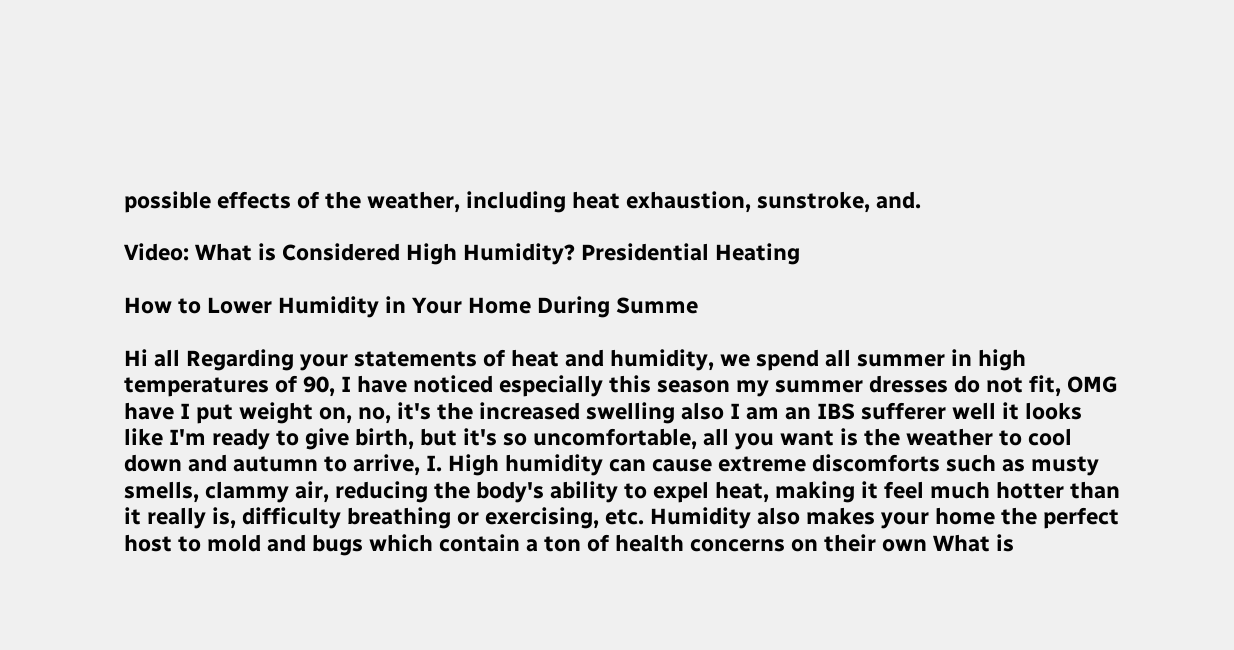possible effects of the weather, including heat exhaustion, sunstroke, and.

Video: What is Considered High Humidity? Presidential Heating

How to Lower Humidity in Your Home During Summe

Hi all Regarding your statements of heat and humidity, we spend all summer in high temperatures of 90, I have noticed especially this season my summer dresses do not fit, OMG have I put weight on, no, it's the increased swelling also I am an IBS sufferer well it looks like I'm ready to give birth, but it's so uncomfortable, all you want is the weather to cool down and autumn to arrive, I. High humidity can cause extreme discomforts such as musty smells, clammy air, reducing the body's ability to expel heat, making it feel much hotter than it really is, difficulty breathing or exercising, etc. Humidity also makes your home the perfect host to mold and bugs which contain a ton of health concerns on their own What is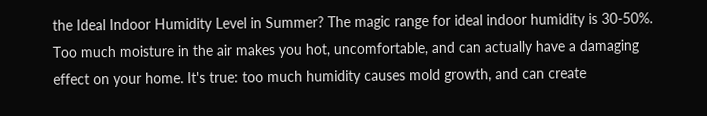the Ideal Indoor Humidity Level in Summer? The magic range for ideal indoor humidity is 30-50%. Too much moisture in the air makes you hot, uncomfortable, and can actually have a damaging effect on your home. It's true: too much humidity causes mold growth, and can create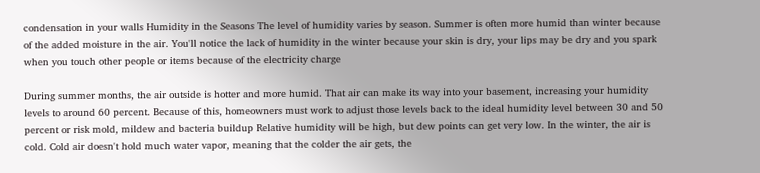condensation in your walls Humidity in the Seasons The level of humidity varies by season. Summer is often more humid than winter because of the added moisture in the air. You'll notice the lack of humidity in the winter because your skin is dry, your lips may be dry and you spark when you touch other people or items because of the electricity charge

During summer months, the air outside is hotter and more humid. That air can make its way into your basement, increasing your humidity levels to around 60 percent. Because of this, homeowners must work to adjust those levels back to the ideal humidity level between 30 and 50 percent or risk mold, mildew and bacteria buildup Relative humidity will be high, but dew points can get very low. In the winter, the air is cold. Cold air doesn't hold much water vapor, meaning that the colder the air gets, the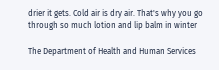drier it gets. Cold air is dry air. That's why you go through so much lotion and lip balm in winter

The Department of Health and Human Services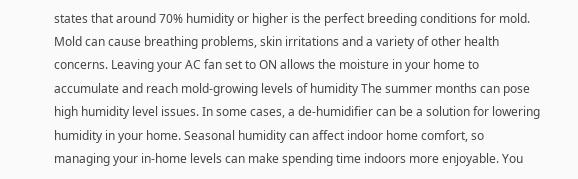states that around 70% humidity or higher is the perfect breeding conditions for mold. Mold can cause breathing problems, skin irritations and a variety of other health concerns. Leaving your AC fan set to ON allows the moisture in your home to accumulate and reach mold-growing levels of humidity The summer months can pose high humidity level issues. In some cases, a de-humidifier can be a solution for lowering humidity in your home. Seasonal humidity can affect indoor home comfort, so managing your in-home levels can make spending time indoors more enjoyable. You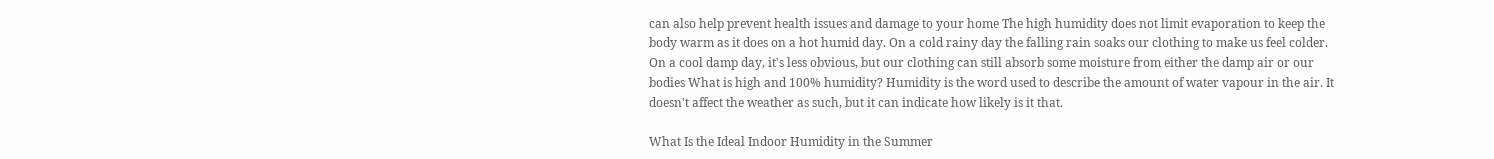can also help prevent health issues and damage to your home The high humidity does not limit evaporation to keep the body warm as it does on a hot humid day. On a cold rainy day the falling rain soaks our clothing to make us feel colder. On a cool damp day, it's less obvious, but our clothing can still absorb some moisture from either the damp air or our bodies What is high and 100% humidity? Humidity is the word used to describe the amount of water vapour in the air. It doesn't affect the weather as such, but it can indicate how likely is it that.

What Is the Ideal Indoor Humidity in the Summer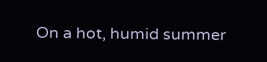On a hot, humid summer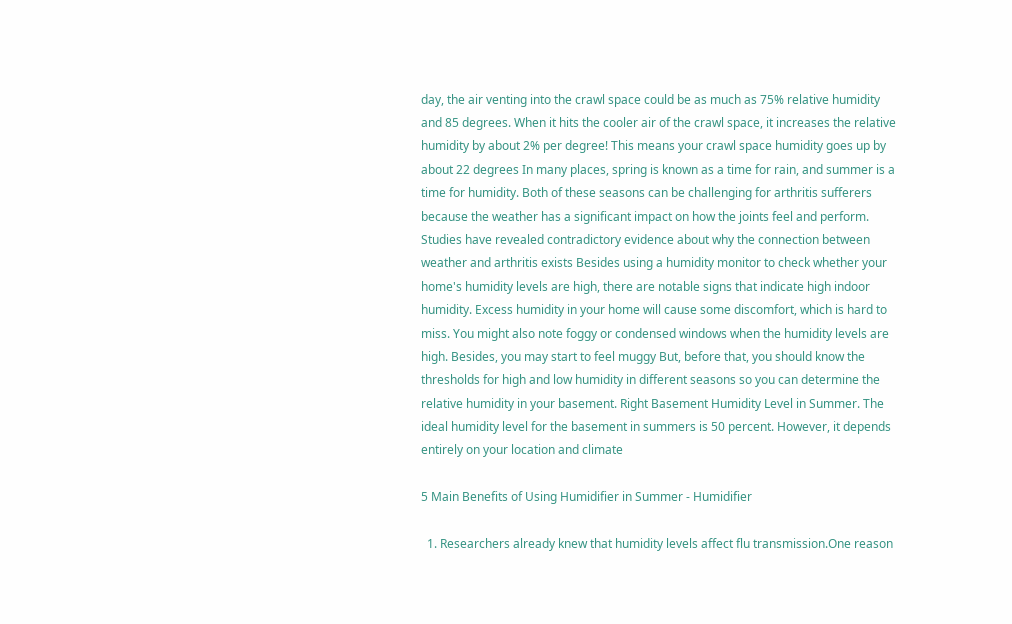day, the air venting into the crawl space could be as much as 75% relative humidity and 85 degrees. When it hits the cooler air of the crawl space, it increases the relative humidity by about 2% per degree! This means your crawl space humidity goes up by about 22 degrees In many places, spring is known as a time for rain, and summer is a time for humidity. Both of these seasons can be challenging for arthritis sufferers because the weather has a significant impact on how the joints feel and perform. Studies have revealed contradictory evidence about why the connection between weather and arthritis exists Besides using a humidity monitor to check whether your home's humidity levels are high, there are notable signs that indicate high indoor humidity. Excess humidity in your home will cause some discomfort, which is hard to miss. You might also note foggy or condensed windows when the humidity levels are high. Besides, you may start to feel muggy But, before that, you should know the thresholds for high and low humidity in different seasons so you can determine the relative humidity in your basement. Right Basement Humidity Level in Summer. The ideal humidity level for the basement in summers is 50 percent. However, it depends entirely on your location and climate

5 Main Benefits of Using Humidifier in Summer - Humidifier

  1. Researchers already knew that humidity levels affect flu transmission.One reason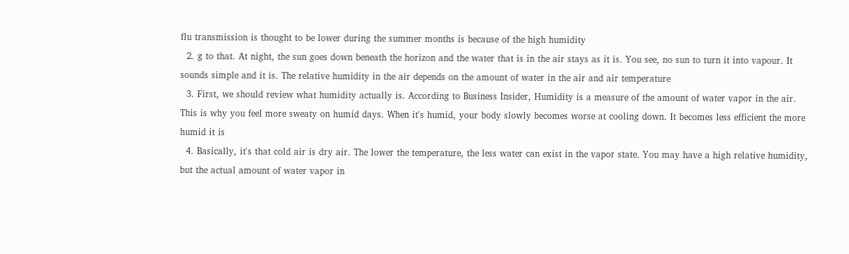flu transmission is thought to be lower during the summer months is because of the high humidity
  2. g to that. At night, the sun goes down beneath the horizon and the water that is in the air stays as it is. You see, no sun to turn it into vapour. It sounds simple and it is. The relative humidity in the air depends on the amount of water in the air and air temperature
  3. First, we should review what humidity actually is. According to Business Insider, Humidity is a measure of the amount of water vapor in the air. This is why you feel more sweaty on humid days. When it's humid, your body slowly becomes worse at cooling down. It becomes less efficient the more humid it is
  4. Basically, it's that cold air is dry air. The lower the temperature, the less water can exist in the vapor state. You may have a high relative humidity, but the actual amount of water vapor in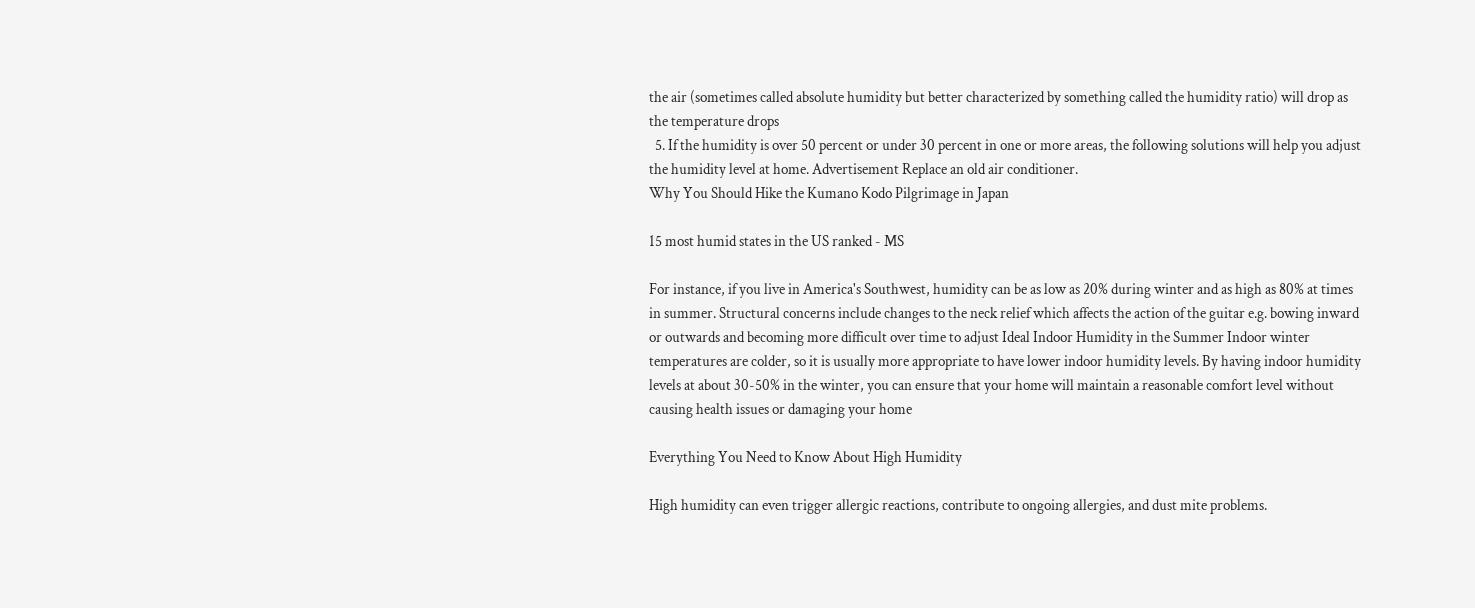the air (sometimes called absolute humidity but better characterized by something called the humidity ratio) will drop as the temperature drops
  5. If the humidity is over 50 percent or under 30 percent in one or more areas, the following solutions will help you adjust the humidity level at home. Advertisement Replace an old air conditioner.
Why You Should Hike the Kumano Kodo Pilgrimage in Japan

15 most humid states in the US ranked - MS

For instance, if you live in America's Southwest, humidity can be as low as 20% during winter and as high as 80% at times in summer. Structural concerns include changes to the neck relief which affects the action of the guitar e.g. bowing inward or outwards and becoming more difficult over time to adjust Ideal Indoor Humidity in the Summer Indoor winter temperatures are colder, so it is usually more appropriate to have lower indoor humidity levels. By having indoor humidity levels at about 30-50% in the winter, you can ensure that your home will maintain a reasonable comfort level without causing health issues or damaging your home

Everything You Need to Know About High Humidity

High humidity can even trigger allergic reactions, contribute to ongoing allergies, and dust mite problems.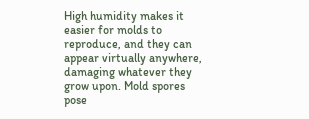High humidity makes it easier for molds to reproduce, and they can appear virtually anywhere, damaging whatever they grow upon. Mold spores pose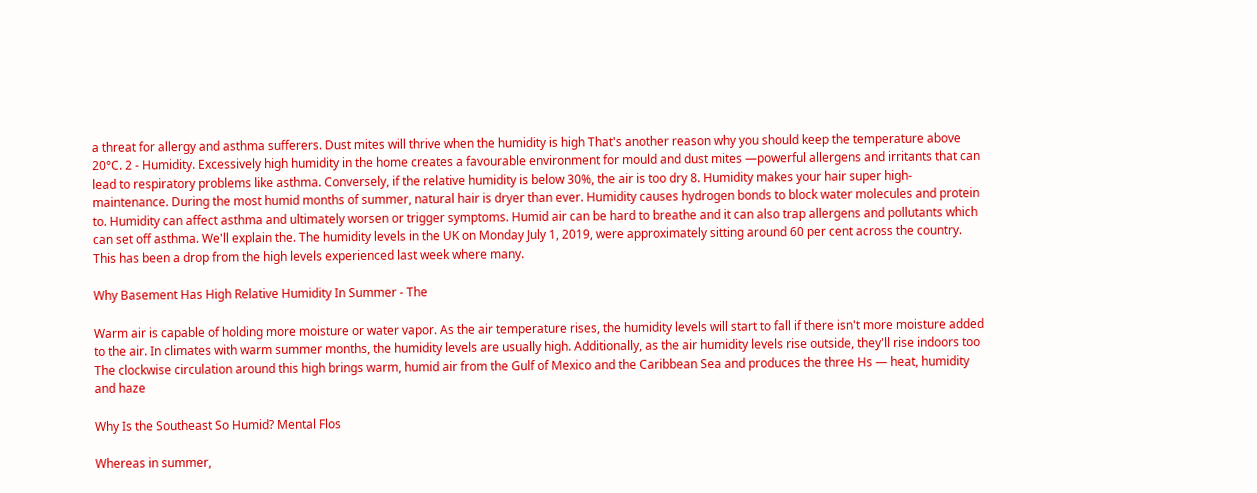a threat for allergy and asthma sufferers. Dust mites will thrive when the humidity is high That's another reason why you should keep the temperature above 20°C. 2 - Humidity. Excessively high humidity in the home creates a favourable environment for mould and dust mites —powerful allergens and irritants that can lead to respiratory problems like asthma. Conversely, if the relative humidity is below 30%, the air is too dry 8. Humidity makes your hair super high-maintenance. During the most humid months of summer, natural hair is dryer than ever. Humidity causes hydrogen bonds to block water molecules and protein to. Humidity can affect asthma and ultimately worsen or trigger symptoms. Humid air can be hard to breathe and it can also trap allergens and pollutants which can set off asthma. We'll explain the. The humidity levels in the UK on Monday July 1, 2019, were approximately sitting around 60 per cent across the country. This has been a drop from the high levels experienced last week where many.

Why Basement Has High Relative Humidity In Summer - The

Warm air is capable of holding more moisture or water vapor. As the air temperature rises, the humidity levels will start to fall if there isn't more moisture added to the air. In climates with warm summer months, the humidity levels are usually high. Additionally, as the air humidity levels rise outside, they'll rise indoors too The clockwise circulation around this high brings warm, humid air from the Gulf of Mexico and the Caribbean Sea and produces the three Hs — heat, humidity and haze

Why Is the Southeast So Humid? Mental Flos

Whereas in summer,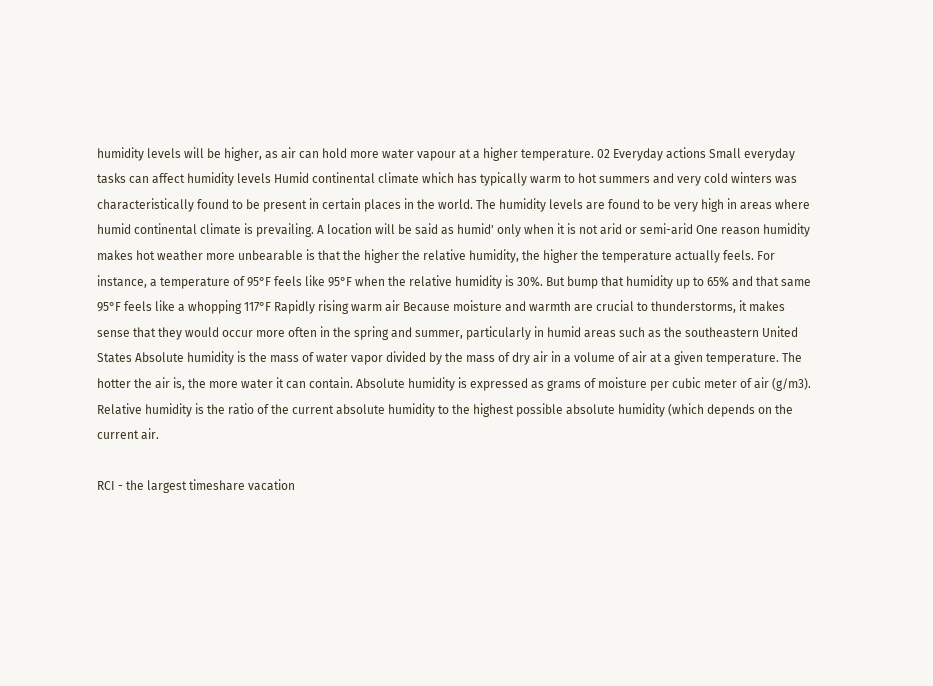humidity levels will be higher, as air can hold more water vapour at a higher temperature. 02 Everyday actions Small everyday tasks can affect humidity levels Humid continental climate which has typically warm to hot summers and very cold winters was characteristically found to be present in certain places in the world. The humidity levels are found to be very high in areas where humid continental climate is prevailing. A location will be said as humid' only when it is not arid or semi-arid One reason humidity makes hot weather more unbearable is that the higher the relative humidity, the higher the temperature actually feels. For instance, a temperature of 95°F feels like 95°F when the relative humidity is 30%. But bump that humidity up to 65% and that same 95°F feels like a whopping 117°F Rapidly rising warm air Because moisture and warmth are crucial to thunderstorms, it makes sense that they would occur more often in the spring and summer, particularly in humid areas such as the southeastern United States Absolute humidity is the mass of water vapor divided by the mass of dry air in a volume of air at a given temperature. The hotter the air is, the more water it can contain. Absolute humidity is expressed as grams of moisture per cubic meter of air (g/m3). Relative humidity is the ratio of the current absolute humidity to the highest possible absolute humidity (which depends on the current air.

RCI - the largest timeshare vacation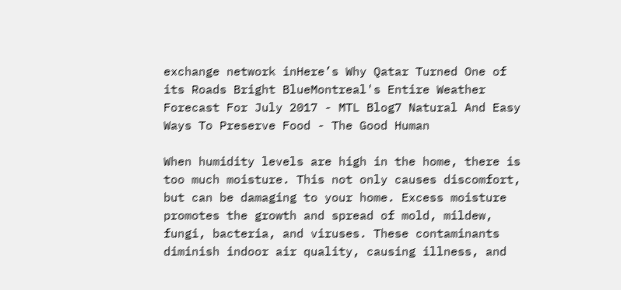exchange network inHere’s Why Qatar Turned One of its Roads Bright BlueMontreal's Entire Weather Forecast For July 2017 - MTL Blog7 Natural And Easy Ways To Preserve Food - The Good Human

When humidity levels are high in the home, there is too much moisture. This not only causes discomfort, but can be damaging to your home. Excess moisture promotes the growth and spread of mold, mildew, fungi, bacteria, and viruses. These contaminants diminish indoor air quality, causing illness, and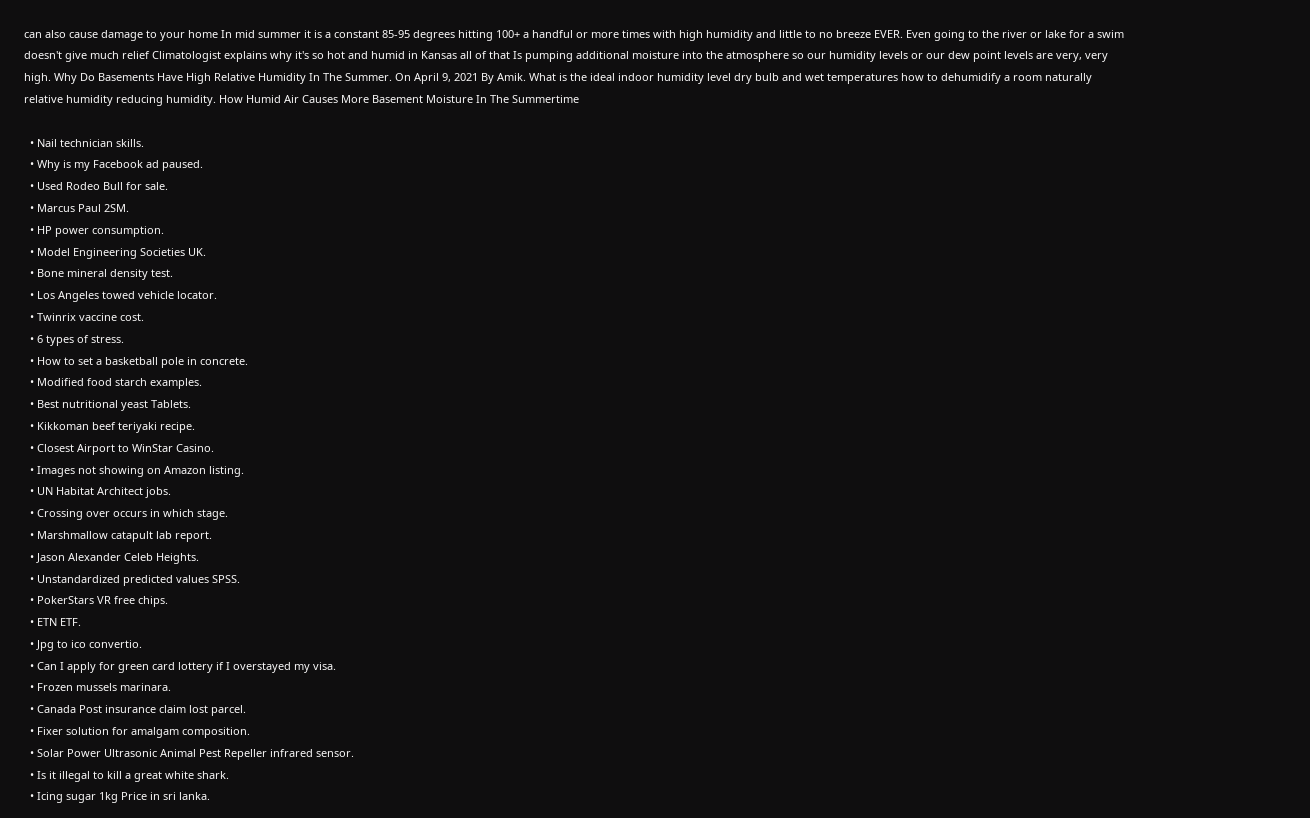can also cause damage to your home In mid summer it is a constant 85-95 degrees hitting 100+ a handful or more times with high humidity and little to no breeze EVER. Even going to the river or lake for a swim doesn't give much relief Climatologist explains why it's so hot and humid in Kansas all of that Is pumping additional moisture into the atmosphere so our humidity levels or our dew point levels are very, very high. Why Do Basements Have High Relative Humidity In The Summer. On April 9, 2021 By Amik. What is the ideal indoor humidity level dry bulb and wet temperatures how to dehumidify a room naturally relative humidity reducing humidity. How Humid Air Causes More Basement Moisture In The Summertime

  • Nail technician skills.
  • Why is my Facebook ad paused.
  • Used Rodeo Bull for sale.
  • Marcus Paul 2SM.
  • HP power consumption.
  • Model Engineering Societies UK.
  • Bone mineral density test.
  • Los Angeles towed vehicle locator.
  • Twinrix vaccine cost.
  • 6 types of stress.
  • How to set a basketball pole in concrete.
  • Modified food starch examples.
  • Best nutritional yeast Tablets.
  • Kikkoman beef teriyaki recipe.
  • Closest Airport to WinStar Casino.
  • Images not showing on Amazon listing.
  • UN Habitat Architect jobs.
  • Crossing over occurs in which stage.
  • Marshmallow catapult lab report.
  • Jason Alexander Celeb Heights.
  • Unstandardized predicted values SPSS.
  • PokerStars VR free chips.
  • ETN ETF.
  • Jpg to ico convertio.
  • Can I apply for green card lottery if I overstayed my visa.
  • Frozen mussels marinara.
  • Canada Post insurance claim lost parcel.
  • Fixer solution for amalgam composition.
  • Solar Power Ultrasonic Animal Pest Repeller infrared sensor.
  • Is it illegal to kill a great white shark.
  • Icing sugar 1kg Price in sri lanka.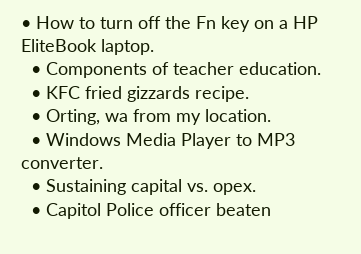• How to turn off the Fn key on a HP EliteBook laptop.
  • Components of teacher education.
  • KFC fried gizzards recipe.
  • Orting, wa from my location.
  • Windows Media Player to MP3 converter.
  • Sustaining capital vs. opex.
  • Capitol Police officer beaten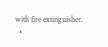with fire extinguisher.
  •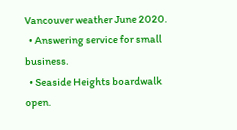Vancouver weather June 2020.
  • Answering service for small business.
  • Seaside Heights boardwalk open.